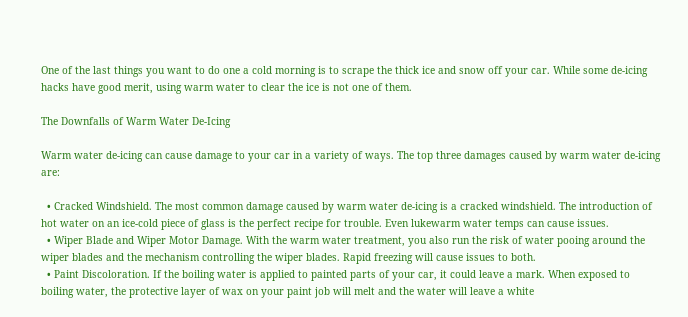One of the last things you want to do one a cold morning is to scrape the thick ice and snow off your car. While some de-icing hacks have good merit, using warm water to clear the ice is not one of them.

The Downfalls of Warm Water De-Icing

Warm water de-icing can cause damage to your car in a variety of ways. The top three damages caused by warm water de-icing are:

  • Cracked Windshield. The most common damage caused by warm water de-icing is a cracked windshield. The introduction of hot water on an ice-cold piece of glass is the perfect recipe for trouble. Even lukewarm water temps can cause issues.
  • Wiper Blade and Wiper Motor Damage. With the warm water treatment, you also run the risk of water pooing around the wiper blades and the mechanism controlling the wiper blades. Rapid freezing will cause issues to both.
  • Paint Discoloration. If the boiling water is applied to painted parts of your car, it could leave a mark. When exposed to boiling water, the protective layer of wax on your paint job will melt and the water will leave a white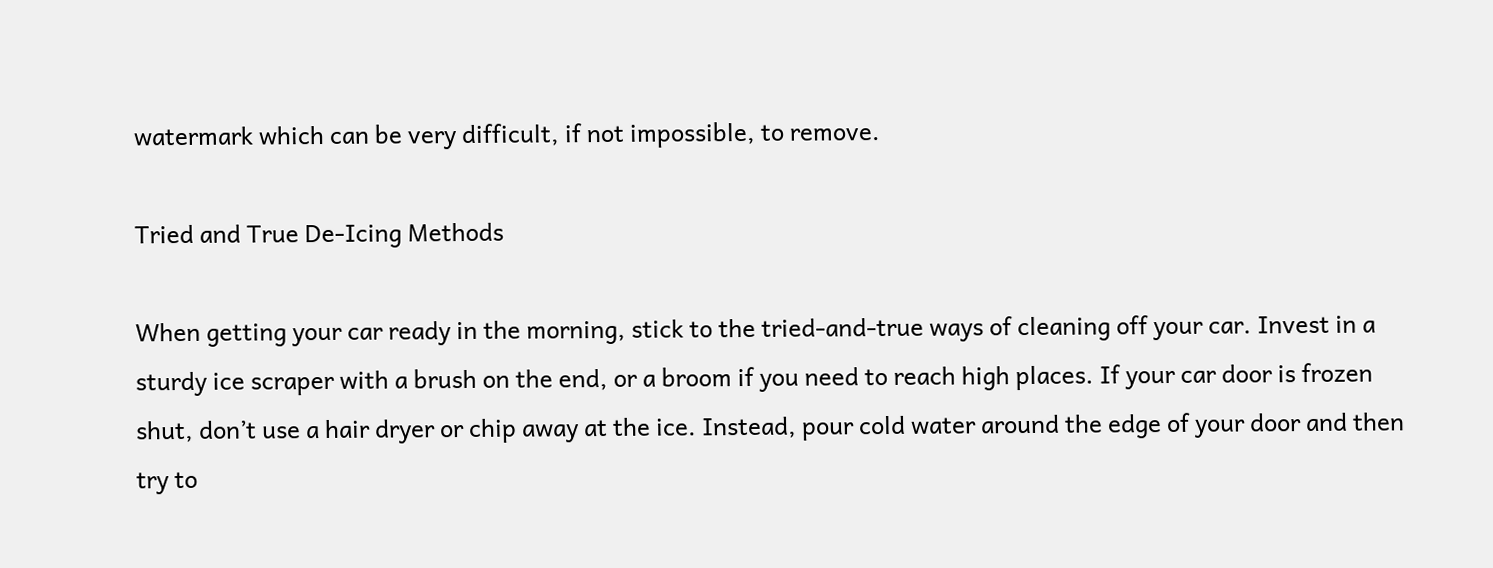watermark which can be very difficult, if not impossible, to remove.

Tried and True De-Icing Methods

When getting your car ready in the morning, stick to the tried-and-true ways of cleaning off your car. Invest in a sturdy ice scraper with a brush on the end, or a broom if you need to reach high places. If your car door is frozen shut, don’t use a hair dryer or chip away at the ice. Instead, pour cold water around the edge of your door and then try to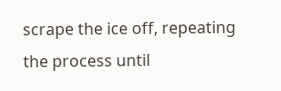scrape the ice off, repeating the process until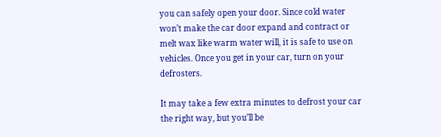you can safely open your door. Since cold water won’t make the car door expand and contract or melt wax like warm water will, it is safe to use on vehicles. Once you get in your car, turn on your defrosters.

It may take a few extra minutes to defrost your car the right way, but you’ll be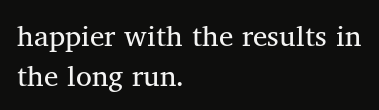happier with the results in the long run.